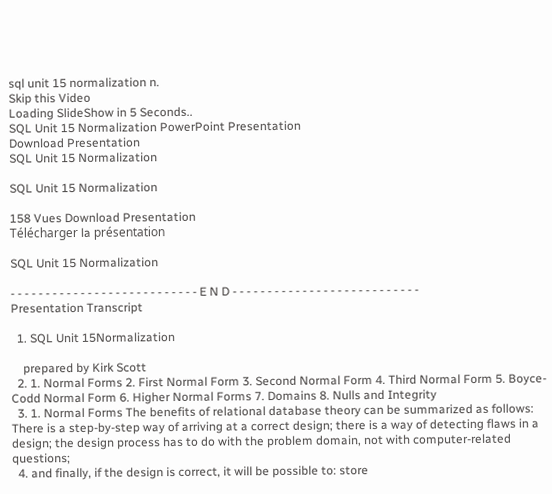sql unit 15 normalization n.
Skip this Video
Loading SlideShow in 5 Seconds..
SQL Unit 15 Normalization PowerPoint Presentation
Download Presentation
SQL Unit 15 Normalization

SQL Unit 15 Normalization

158 Vues Download Presentation
Télécharger la présentation

SQL Unit 15 Normalization

- - - - - - - - - - - - - - - - - - - - - - - - - - - E N D - - - - - - - - - - - - - - - - - - - - - - - - - - -
Presentation Transcript

  1. SQL Unit 15Normalization

    prepared by Kirk Scott
  2. 1. Normal Forms 2. First Normal Form 3. Second Normal Form 4. Third Normal Form 5. Boyce-Codd Normal Form 6. Higher Normal Forms 7. Domains 8. Nulls and Integrity
  3. 1. Normal Forms The benefits of relational database theory can be summarized as follows: There is a step-by-step way of arriving at a correct design; there is a way of detecting flaws in a design; the design process has to do with the problem domain, not with computer-related questions;
  4. and finally, if the design is correct, it will be possible to: store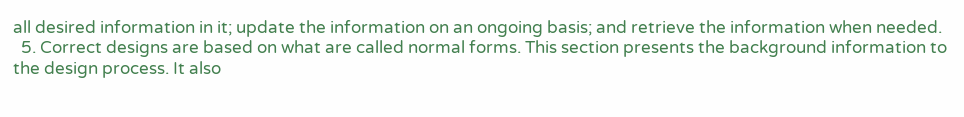all desired information in it; update the information on an ongoing basis; and retrieve the information when needed.
  5. Correct designs are based on what are called normal forms. This section presents the background information to the design process. It also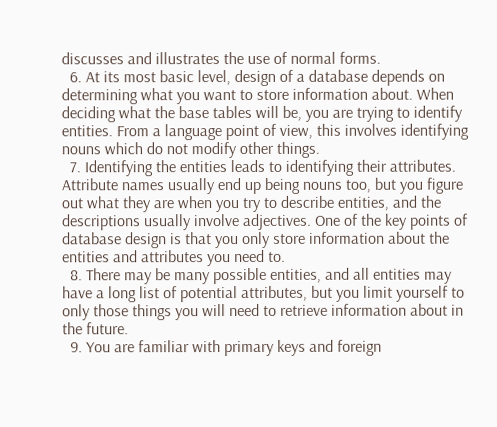discusses and illustrates the use of normal forms.
  6. At its most basic level, design of a database depends on determining what you want to store information about. When deciding what the base tables will be, you are trying to identify entities. From a language point of view, this involves identifying nouns which do not modify other things.
  7. Identifying the entities leads to identifying their attributes. Attribute names usually end up being nouns too, but you figure out what they are when you try to describe entities, and the descriptions usually involve adjectives. One of the key points of database design is that you only store information about the entities and attributes you need to.
  8. There may be many possible entities, and all entities may have a long list of potential attributes, but you limit yourself to only those things you will need to retrieve information about in the future.
  9. You are familiar with primary keys and foreign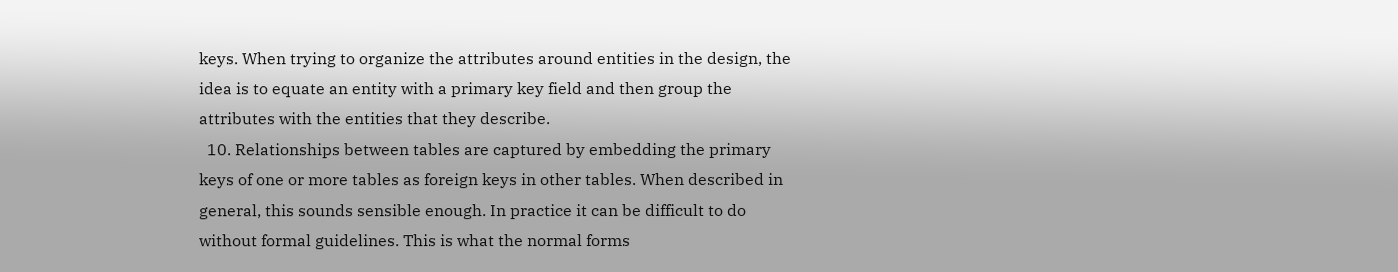keys. When trying to organize the attributes around entities in the design, the idea is to equate an entity with a primary key field and then group the attributes with the entities that they describe.
  10. Relationships between tables are captured by embedding the primary keys of one or more tables as foreign keys in other tables. When described in general, this sounds sensible enough. In practice it can be difficult to do without formal guidelines. This is what the normal forms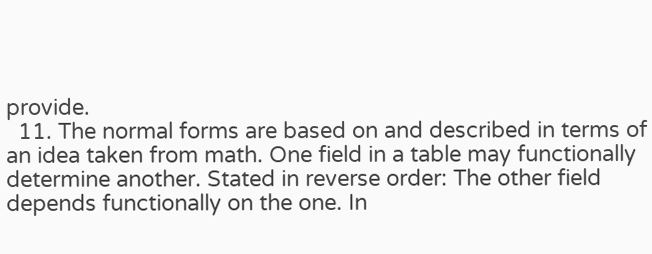provide.
  11. The normal forms are based on and described in terms of an idea taken from math. One field in a table may functionally determine another. Stated in reverse order: The other field depends functionally on the one. In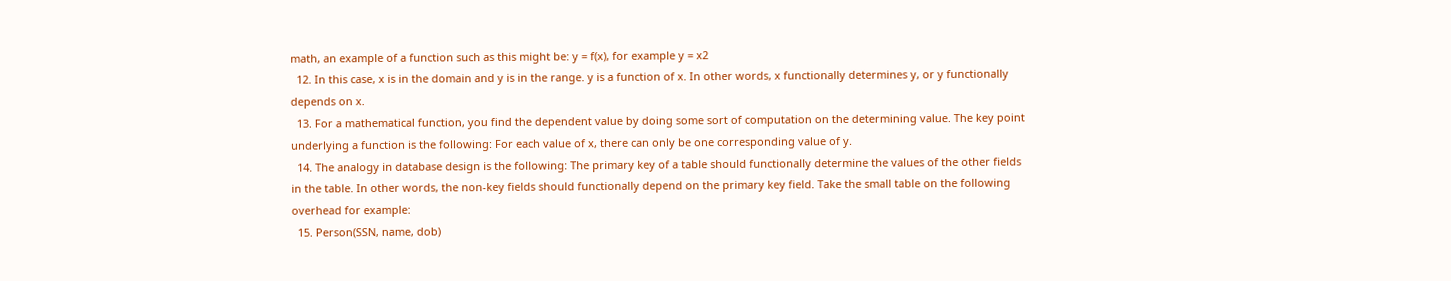math, an example of a function such as this might be: y = f(x), for example y = x2
  12. In this case, x is in the domain and y is in the range. y is a function of x. In other words, x functionally determines y, or y functionally depends on x.
  13. For a mathematical function, you find the dependent value by doing some sort of computation on the determining value. The key point underlying a function is the following: For each value of x, there can only be one corresponding value of y.
  14. The analogy in database design is the following: The primary key of a table should functionally determine the values of the other fields in the table. In other words, the non-key fields should functionally depend on the primary key field. Take the small table on the following overhead for example:
  15. Person(SSN, name, dob)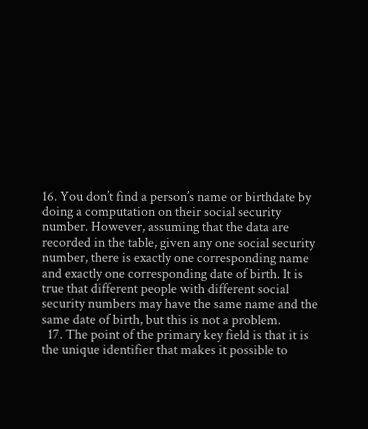16. You don’t find a person’s name or birthdate by doing a computation on their social security number. However, assuming that the data are recorded in the table, given any one social security number, there is exactly one corresponding name and exactly one corresponding date of birth. It is true that different people with different social security numbers may have the same name and the same date of birth, but this is not a problem.
  17. The point of the primary key field is that it is the unique identifier that makes it possible to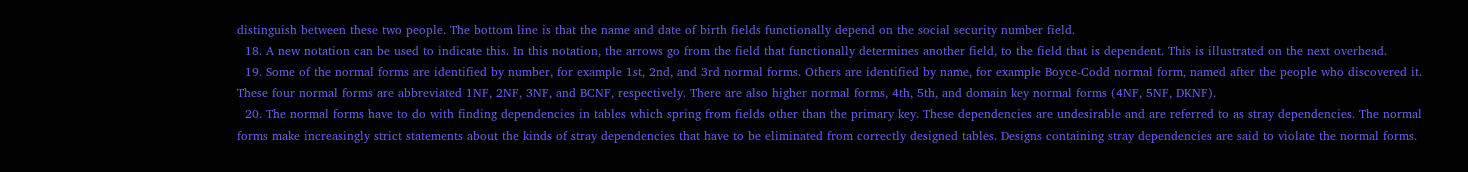distinguish between these two people. The bottom line is that the name and date of birth fields functionally depend on the social security number field.
  18. A new notation can be used to indicate this. In this notation, the arrows go from the field that functionally determines another field, to the field that is dependent. This is illustrated on the next overhead.
  19. Some of the normal forms are identified by number, for example 1st, 2nd, and 3rd normal forms. Others are identified by name, for example Boyce-Codd normal form, named after the people who discovered it. These four normal forms are abbreviated 1NF, 2NF, 3NF, and BCNF, respectively. There are also higher normal forms, 4th, 5th, and domain key normal forms (4NF, 5NF, DKNF).
  20. The normal forms have to do with finding dependencies in tables which spring from fields other than the primary key. These dependencies are undesirable and are referred to as stray dependencies. The normal forms make increasingly strict statements about the kinds of stray dependencies that have to be eliminated from correctly designed tables. Designs containing stray dependencies are said to violate the normal forms.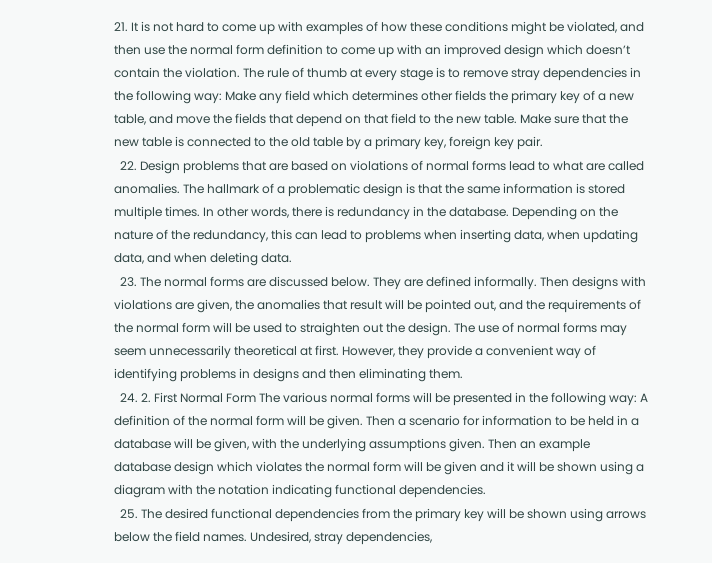21. It is not hard to come up with examples of how these conditions might be violated, and then use the normal form definition to come up with an improved design which doesn’t contain the violation. The rule of thumb at every stage is to remove stray dependencies in the following way: Make any field which determines other fields the primary key of a new table, and move the fields that depend on that field to the new table. Make sure that the new table is connected to the old table by a primary key, foreign key pair.
  22. Design problems that are based on violations of normal forms lead to what are called anomalies. The hallmark of a problematic design is that the same information is stored multiple times. In other words, there is redundancy in the database. Depending on the nature of the redundancy, this can lead to problems when inserting data, when updating data, and when deleting data.
  23. The normal forms are discussed below. They are defined informally. Then designs with violations are given, the anomalies that result will be pointed out, and the requirements of the normal form will be used to straighten out the design. The use of normal forms may seem unnecessarily theoretical at first. However, they provide a convenient way of identifying problems in designs and then eliminating them.
  24. 2. First Normal Form The various normal forms will be presented in the following way: A definition of the normal form will be given. Then a scenario for information to be held in a database will be given, with the underlying assumptions given. Then an example database design which violates the normal form will be given and it will be shown using a diagram with the notation indicating functional dependencies.
  25. The desired functional dependencies from the primary key will be shown using arrows below the field names. Undesired, stray dependencies,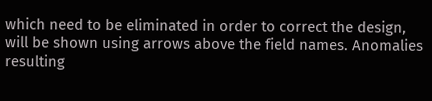which need to be eliminated in order to correct the design, will be shown using arrows above the field names. Anomalies resulting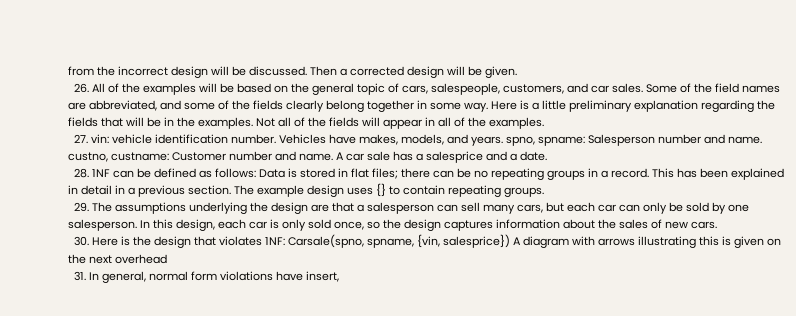from the incorrect design will be discussed. Then a corrected design will be given.
  26. All of the examples will be based on the general topic of cars, salespeople, customers, and car sales. Some of the field names are abbreviated, and some of the fields clearly belong together in some way. Here is a little preliminary explanation regarding the fields that will be in the examples. Not all of the fields will appear in all of the examples.
  27. vin: vehicle identification number. Vehicles have makes, models, and years. spno, spname: Salesperson number and name. custno, custname: Customer number and name. A car sale has a salesprice and a date.
  28. 1NF can be defined as follows: Data is stored in flat files; there can be no repeating groups in a record. This has been explained in detail in a previous section. The example design uses {} to contain repeating groups.
  29. The assumptions underlying the design are that a salesperson can sell many cars, but each car can only be sold by one salesperson. In this design, each car is only sold once, so the design captures information about the sales of new cars.
  30. Here is the design that violates 1NF: Carsale(spno, spname, {vin, salesprice}) A diagram with arrows illustrating this is given on the next overhead
  31. In general, normal form violations have insert,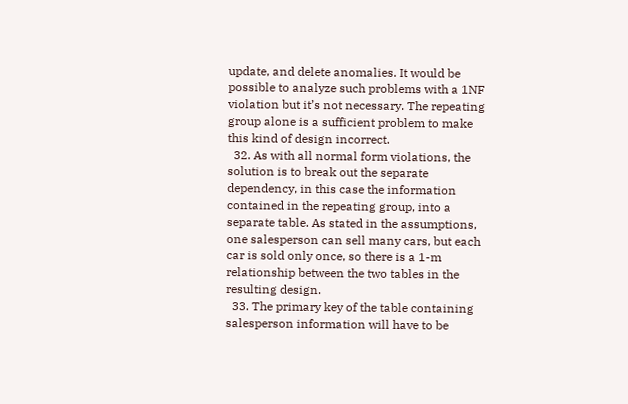update, and delete anomalies. It would be possible to analyze such problems with a 1NF violation but it’s not necessary. The repeating group alone is a sufficient problem to make this kind of design incorrect.
  32. As with all normal form violations, the solution is to break out the separate dependency, in this case the information contained in the repeating group, into a separate table. As stated in the assumptions, one salesperson can sell many cars, but each car is sold only once, so there is a 1-m relationship between the two tables in the resulting design.
  33. The primary key of the table containing salesperson information will have to be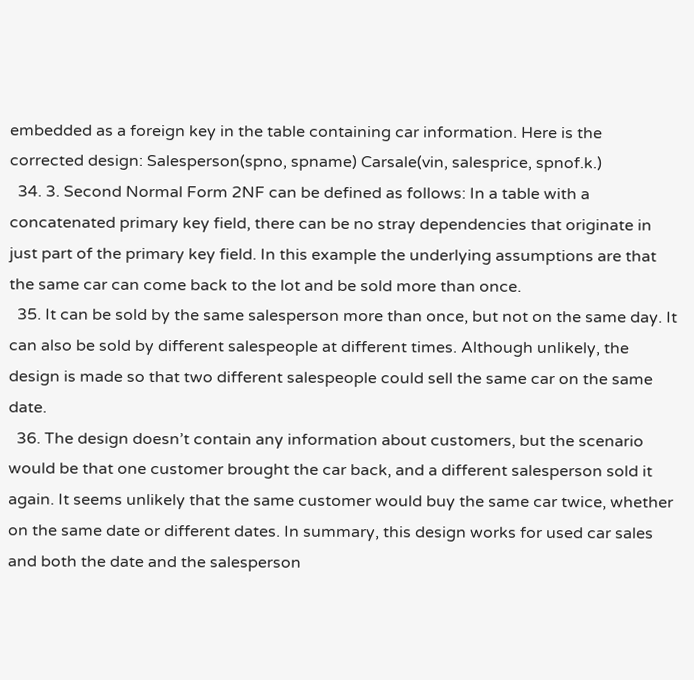embedded as a foreign key in the table containing car information. Here is the corrected design: Salesperson(spno, spname) Carsale(vin, salesprice, spnof.k.)
  34. 3. Second Normal Form 2NF can be defined as follows: In a table with a concatenated primary key field, there can be no stray dependencies that originate in just part of the primary key field. In this example the underlying assumptions are that the same car can come back to the lot and be sold more than once.
  35. It can be sold by the same salesperson more than once, but not on the same day. It can also be sold by different salespeople at different times. Although unlikely, the design is made so that two different salespeople could sell the same car on the same date.
  36. The design doesn’t contain any information about customers, but the scenario would be that one customer brought the car back, and a different salesperson sold it again. It seems unlikely that the same customer would buy the same car twice, whether on the same date or different dates. In summary, this design works for used car sales and both the date and the salesperson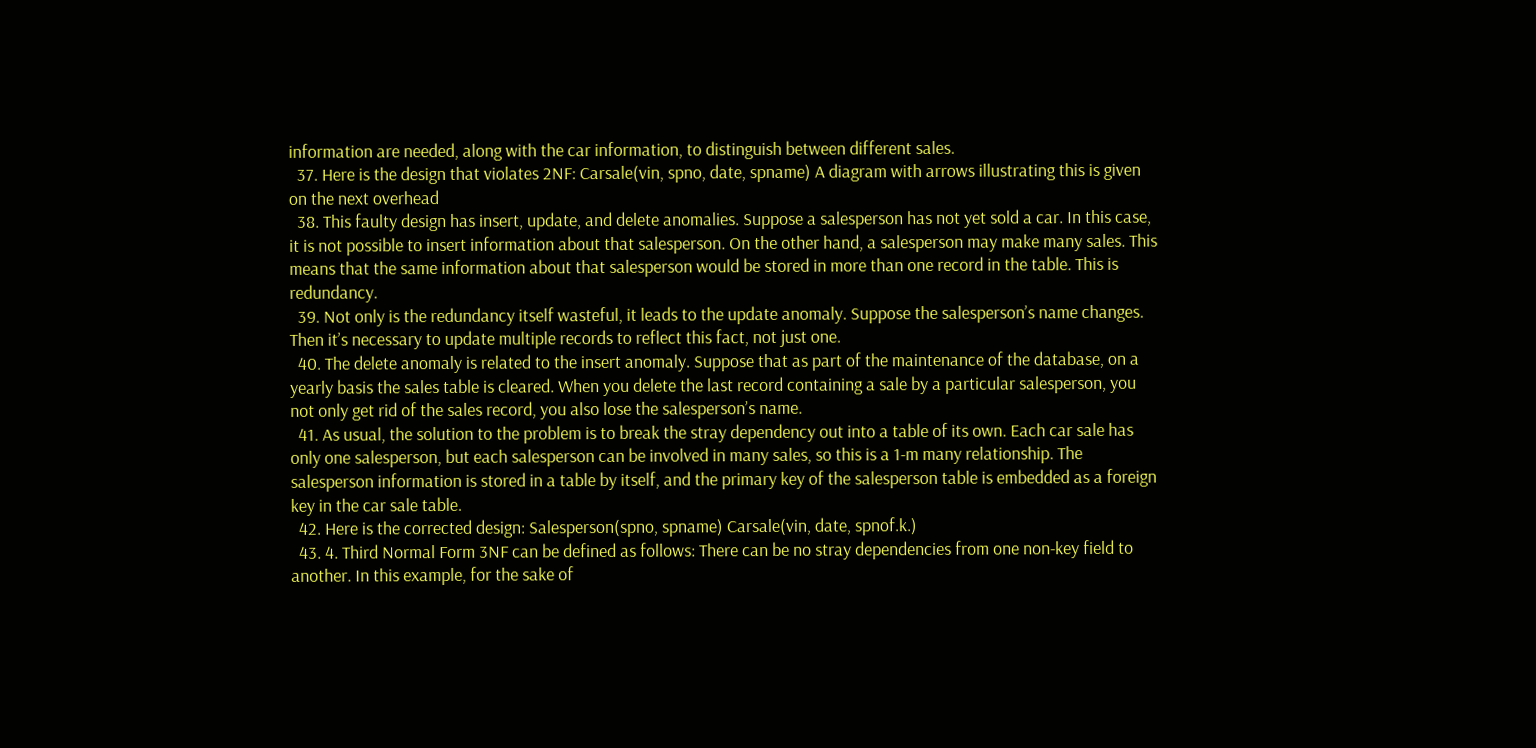information are needed, along with the car information, to distinguish between different sales.
  37. Here is the design that violates 2NF: Carsale(vin, spno, date, spname) A diagram with arrows illustrating this is given on the next overhead
  38. This faulty design has insert, update, and delete anomalies. Suppose a salesperson has not yet sold a car. In this case, it is not possible to insert information about that salesperson. On the other hand, a salesperson may make many sales. This means that the same information about that salesperson would be stored in more than one record in the table. This is redundancy.
  39. Not only is the redundancy itself wasteful, it leads to the update anomaly. Suppose the salesperson’s name changes. Then it’s necessary to update multiple records to reflect this fact, not just one.
  40. The delete anomaly is related to the insert anomaly. Suppose that as part of the maintenance of the database, on a yearly basis the sales table is cleared. When you delete the last record containing a sale by a particular salesperson, you not only get rid of the sales record, you also lose the salesperson’s name.
  41. As usual, the solution to the problem is to break the stray dependency out into a table of its own. Each car sale has only one salesperson, but each salesperson can be involved in many sales, so this is a 1-m many relationship. The salesperson information is stored in a table by itself, and the primary key of the salesperson table is embedded as a foreign key in the car sale table.
  42. Here is the corrected design: Salesperson(spno, spname) Carsale(vin, date, spnof.k.)
  43. 4. Third Normal Form 3NF can be defined as follows: There can be no stray dependencies from one non-key field to another. In this example, for the sake of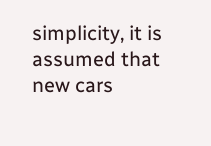simplicity, it is assumed that new cars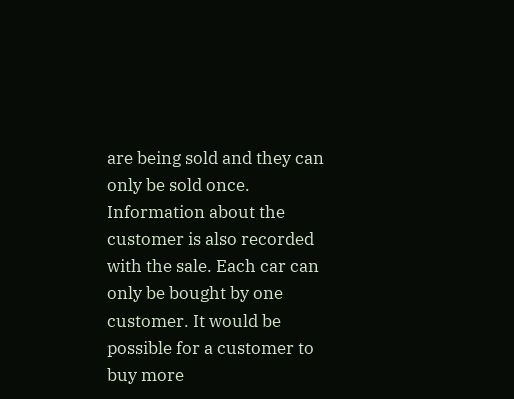are being sold and they can only be sold once. Information about the customer is also recorded with the sale. Each car can only be bought by one customer. It would be possible for a customer to buy more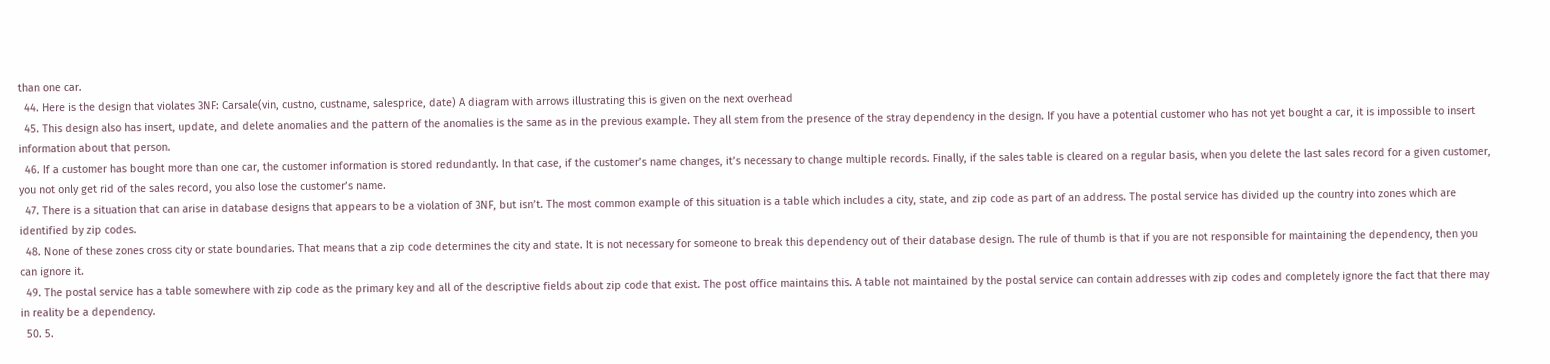than one car.
  44. Here is the design that violates 3NF: Carsale(vin, custno, custname, salesprice, date) A diagram with arrows illustrating this is given on the next overhead
  45. This design also has insert, update, and delete anomalies and the pattern of the anomalies is the same as in the previous example. They all stem from the presence of the stray dependency in the design. If you have a potential customer who has not yet bought a car, it is impossible to insert information about that person.
  46. If a customer has bought more than one car, the customer information is stored redundantly. In that case, if the customer’s name changes, it’s necessary to change multiple records. Finally, if the sales table is cleared on a regular basis, when you delete the last sales record for a given customer, you not only get rid of the sales record, you also lose the customer’s name.
  47. There is a situation that can arise in database designs that appears to be a violation of 3NF, but isn’t. The most common example of this situation is a table which includes a city, state, and zip code as part of an address. The postal service has divided up the country into zones which are identified by zip codes.
  48. None of these zones cross city or state boundaries. That means that a zip code determines the city and state. It is not necessary for someone to break this dependency out of their database design. The rule of thumb is that if you are not responsible for maintaining the dependency, then you can ignore it.
  49. The postal service has a table somewhere with zip code as the primary key and all of the descriptive fields about zip code that exist. The post office maintains this. A table not maintained by the postal service can contain addresses with zip codes and completely ignore the fact that there may in reality be a dependency.
  50. 5.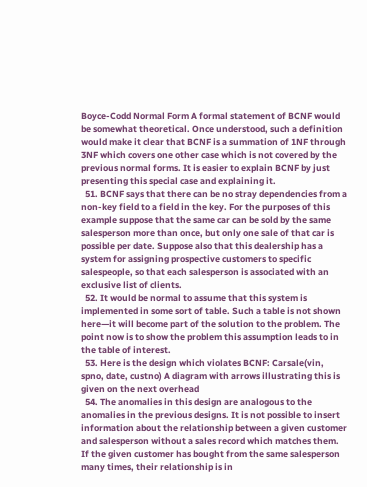Boyce-Codd Normal Form A formal statement of BCNF would be somewhat theoretical. Once understood, such a definition would make it clear that BCNF is a summation of 1NF through 3NF which covers one other case which is not covered by the previous normal forms. It is easier to explain BCNF by just presenting this special case and explaining it.
  51. BCNF says that there can be no stray dependencies from a non-key field to a field in the key. For the purposes of this example suppose that the same car can be sold by the same salesperson more than once, but only one sale of that car is possible per date. Suppose also that this dealership has a system for assigning prospective customers to specific salespeople, so that each salesperson is associated with an exclusive list of clients.
  52. It would be normal to assume that this system is implemented in some sort of table. Such a table is not shown here—it will become part of the solution to the problem. The point now is to show the problem this assumption leads to in the table of interest.
  53. Here is the design which violates BCNF: Carsale(vin, spno, date, custno) A diagram with arrows illustrating this is given on the next overhead
  54. The anomalies in this design are analogous to the anomalies in the previous designs. It is not possible to insert information about the relationship between a given customer and salesperson without a sales record which matches them. If the given customer has bought from the same salesperson many times, their relationship is in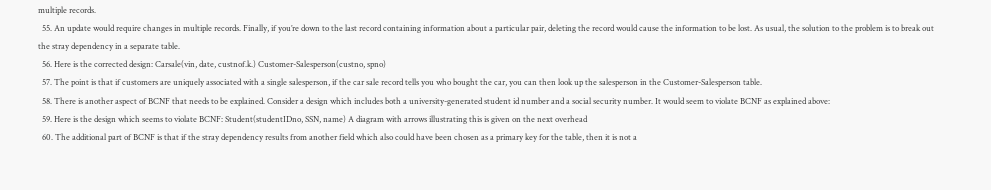multiple records.
  55. An update would require changes in multiple records. Finally, if you’re down to the last record containing information about a particular pair, deleting the record would cause the information to be lost. As usual, the solution to the problem is to break out the stray dependency in a separate table.
  56. Here is the corrected design: Carsale(vin, date, custnof.k.) Customer-Salesperson(custno, spno)
  57. The point is that if customers are uniquely associated with a single salesperson, if the car sale record tells you who bought the car, you can then look up the salesperson in the Customer-Salesperson table.
  58. There is another aspect of BCNF that needs to be explained. Consider a design which includes both a university-generated student id number and a social security number. It would seem to violate BCNF as explained above:
  59. Here is the design which seems to violate BCNF: Student(studentIDno, SSN, name) A diagram with arrows illustrating this is given on the next overhead
  60. The additional part of BCNF is that if the stray dependency results from another field which also could have been chosen as a primary key for the table, then it is not a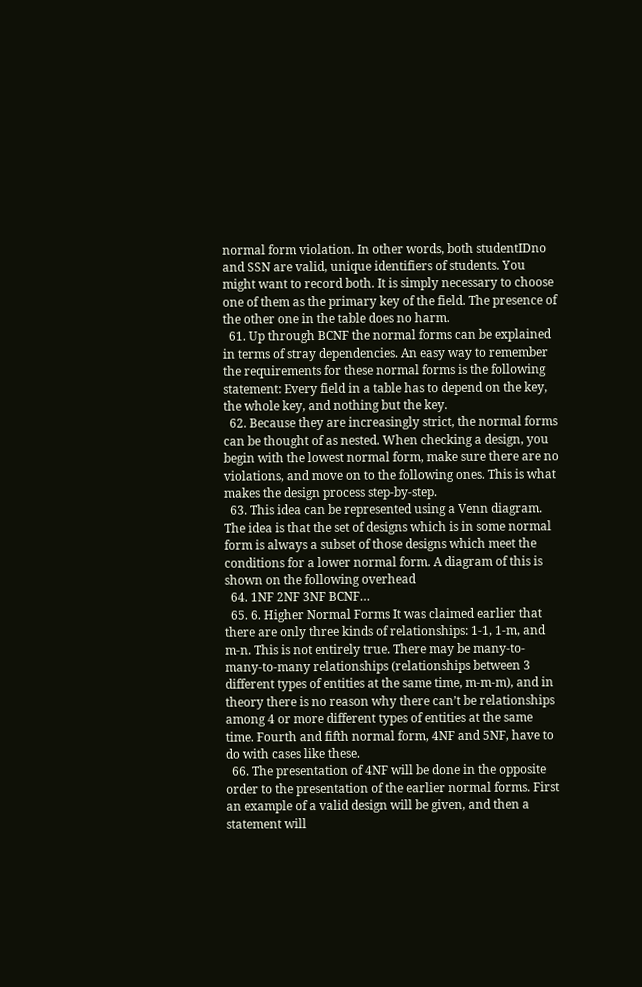normal form violation. In other words, both studentIDno and SSN are valid, unique identifiers of students. You might want to record both. It is simply necessary to choose one of them as the primary key of the field. The presence of the other one in the table does no harm.
  61. Up through BCNF the normal forms can be explained in terms of stray dependencies. An easy way to remember the requirements for these normal forms is the following statement: Every field in a table has to depend on the key, the whole key, and nothing but the key.
  62. Because they are increasingly strict, the normal forms can be thought of as nested. When checking a design, you begin with the lowest normal form, make sure there are no violations, and move on to the following ones. This is what makes the design process step-by-step.
  63. This idea can be represented using a Venn diagram. The idea is that the set of designs which is in some normal form is always a subset of those designs which meet the conditions for a lower normal form. A diagram of this is shown on the following overhead
  64. 1NF 2NF 3NF BCNF…
  65. 6. Higher Normal Forms It was claimed earlier that there are only three kinds of relationships: 1-1, 1-m, and m-n. This is not entirely true. There may be many-to-many-to-many relationships (relationships between 3 different types of entities at the same time, m-m-m), and in theory there is no reason why there can’t be relationships among 4 or more different types of entities at the same time. Fourth and fifth normal form, 4NF and 5NF, have to do with cases like these.
  66. The presentation of 4NF will be done in the opposite order to the presentation of the earlier normal forms. First an example of a valid design will be given, and then a statement will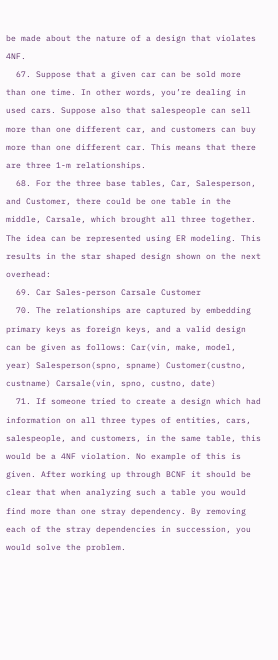be made about the nature of a design that violates 4NF.
  67. Suppose that a given car can be sold more than one time. In other words, you’re dealing in used cars. Suppose also that salespeople can sell more than one different car, and customers can buy more than one different car. This means that there are three 1-m relationships.
  68. For the three base tables, Car, Salesperson, and Customer, there could be one table in the middle, Carsale, which brought all three together. The idea can be represented using ER modeling. This results in the star shaped design shown on the next overhead:
  69. Car Sales-person Carsale Customer
  70. The relationships are captured by embedding primary keys as foreign keys, and a valid design can be given as follows: Car(vin, make, model, year) Salesperson(spno, spname) Customer(custno, custname) Carsale(vin, spno, custno, date)
  71. If someone tried to create a design which had information on all three types of entities, cars, salespeople, and customers, in the same table, this would be a 4NF violation. No example of this is given. After working up through BCNF it should be clear that when analyzing such a table you would find more than one stray dependency. By removing each of the stray dependencies in succession, you would solve the problem.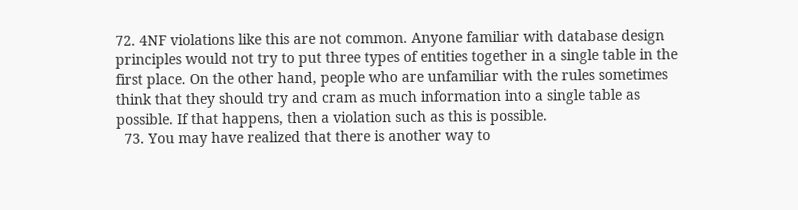72. 4NF violations like this are not common. Anyone familiar with database design principles would not try to put three types of entities together in a single table in the first place. On the other hand, people who are unfamiliar with the rules sometimes think that they should try and cram as much information into a single table as possible. If that happens, then a violation such as this is possible.
  73. You may have realized that there is another way to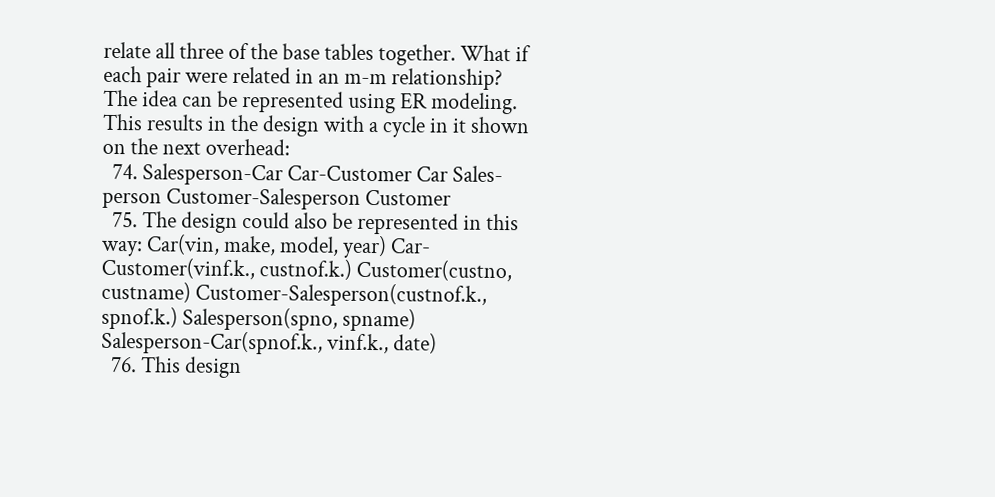relate all three of the base tables together. What if each pair were related in an m-m relationship? The idea can be represented using ER modeling. This results in the design with a cycle in it shown on the next overhead:
  74. Salesperson-Car Car-Customer Car Sales-person Customer-Salesperson Customer
  75. The design could also be represented in this way: Car(vin, make, model, year) Car-Customer(vinf.k., custnof.k.) Customer(custno, custname) Customer-Salesperson(custnof.k., spnof.k.) Salesperson(spno, spname) Salesperson-Car(spnof.k., vinf.k., date)
  76. This design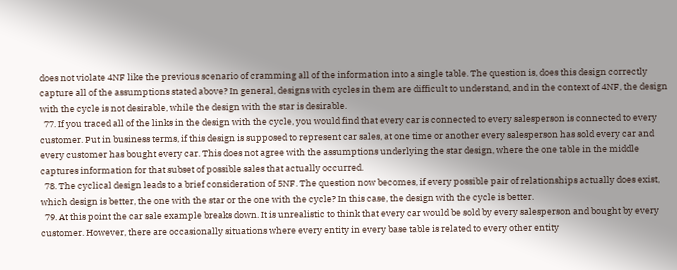does not violate 4NF like the previous scenario of cramming all of the information into a single table. The question is, does this design correctly capture all of the assumptions stated above? In general, designs with cycles in them are difficult to understand, and in the context of 4NF, the design with the cycle is not desirable, while the design with the star is desirable.
  77. If you traced all of the links in the design with the cycle, you would find that every car is connected to every salesperson is connected to every customer. Put in business terms, if this design is supposed to represent car sales, at one time or another every salesperson has sold every car and every customer has bought every car. This does not agree with the assumptions underlying the star design, where the one table in the middle captures information for that subset of possible sales that actually occurred.
  78. The cyclical design leads to a brief consideration of 5NF. The question now becomes, if every possible pair of relationships actually does exist, which design is better, the one with the star or the one with the cycle? In this case, the design with the cycle is better.
  79. At this point the car sale example breaks down. It is unrealistic to think that every car would be sold by every salesperson and bought by every customer. However, there are occasionally situations where every entity in every base table is related to every other entity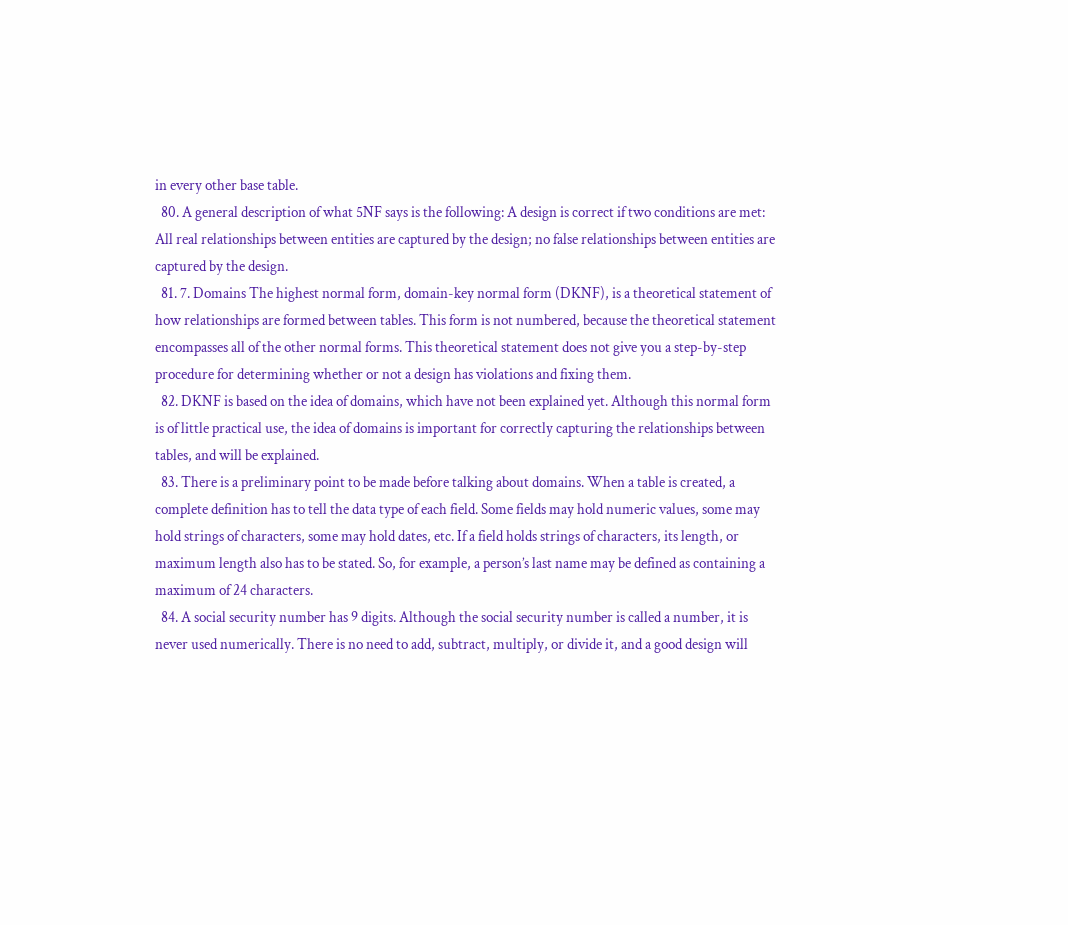in every other base table.
  80. A general description of what 5NF says is the following: A design is correct if two conditions are met: All real relationships between entities are captured by the design; no false relationships between entities are captured by the design.
  81. 7. Domains The highest normal form, domain-key normal form (DKNF), is a theoretical statement of how relationships are formed between tables. This form is not numbered, because the theoretical statement encompasses all of the other normal forms. This theoretical statement does not give you a step-by-step procedure for determining whether or not a design has violations and fixing them.
  82. DKNF is based on the idea of domains, which have not been explained yet. Although this normal form is of little practical use, the idea of domains is important for correctly capturing the relationships between tables, and will be explained.
  83. There is a preliminary point to be made before talking about domains. When a table is created, a complete definition has to tell the data type of each field. Some fields may hold numeric values, some may hold strings of characters, some may hold dates, etc. If a field holds strings of characters, its length, or maximum length also has to be stated. So, for example, a person’s last name may be defined as containing a maximum of 24 characters.
  84. A social security number has 9 digits. Although the social security number is called a number, it is never used numerically. There is no need to add, subtract, multiply, or divide it, and a good design will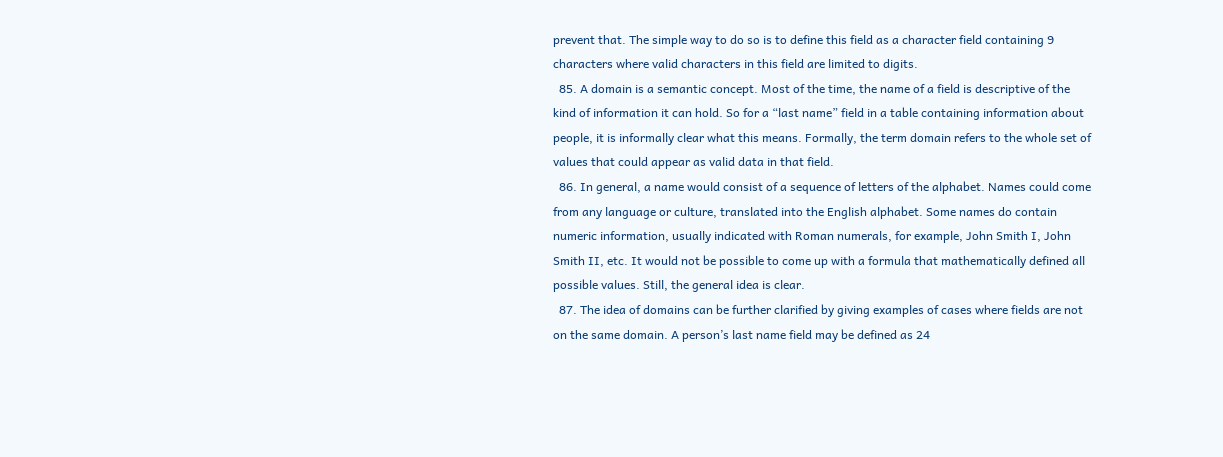prevent that. The simple way to do so is to define this field as a character field containing 9 characters where valid characters in this field are limited to digits.
  85. A domain is a semantic concept. Most of the time, the name of a field is descriptive of the kind of information it can hold. So for a “last name” field in a table containing information about people, it is informally clear what this means. Formally, the term domain refers to the whole set of values that could appear as valid data in that field.
  86. In general, a name would consist of a sequence of letters of the alphabet. Names could come from any language or culture, translated into the English alphabet. Some names do contain numeric information, usually indicated with Roman numerals, for example, John Smith I, John Smith II, etc. It would not be possible to come up with a formula that mathematically defined all possible values. Still, the general idea is clear.
  87. The idea of domains can be further clarified by giving examples of cases where fields are not on the same domain. A person’s last name field may be defined as 24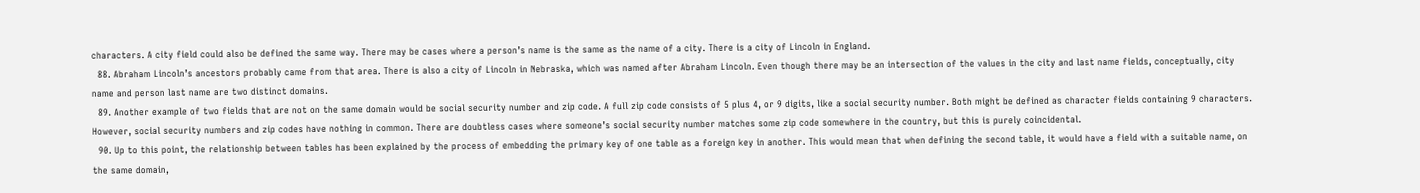characters. A city field could also be defined the same way. There may be cases where a person’s name is the same as the name of a city. There is a city of Lincoln in England.
  88. Abraham Lincoln’s ancestors probably came from that area. There is also a city of Lincoln in Nebraska, which was named after Abraham Lincoln. Even though there may be an intersection of the values in the city and last name fields, conceptually, city name and person last name are two distinct domains.
  89. Another example of two fields that are not on the same domain would be social security number and zip code. A full zip code consists of 5 plus 4, or 9 digits, like a social security number. Both might be defined as character fields containing 9 characters. However, social security numbers and zip codes have nothing in common. There are doubtless cases where someone’s social security number matches some zip code somewhere in the country, but this is purely coincidental.
  90. Up to this point, the relationship between tables has been explained by the process of embedding the primary key of one table as a foreign key in another. This would mean that when defining the second table, it would have a field with a suitable name, on the same domain,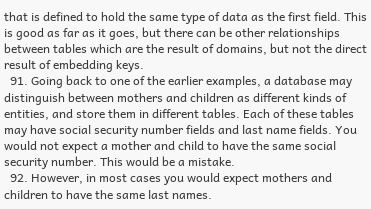that is defined to hold the same type of data as the first field. This is good as far as it goes, but there can be other relationships between tables which are the result of domains, but not the direct result of embedding keys.
  91. Going back to one of the earlier examples, a database may distinguish between mothers and children as different kinds of entities, and store them in different tables. Each of these tables may have social security number fields and last name fields. You would not expect a mother and child to have the same social security number. This would be a mistake.
  92. However, in most cases you would expect mothers and children to have the same last names.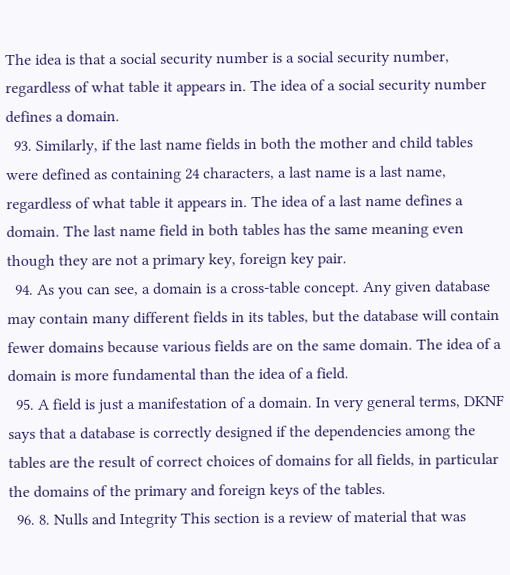The idea is that a social security number is a social security number, regardless of what table it appears in. The idea of a social security number defines a domain.
  93. Similarly, if the last name fields in both the mother and child tables were defined as containing 24 characters, a last name is a last name, regardless of what table it appears in. The idea of a last name defines a domain. The last name field in both tables has the same meaning even though they are not a primary key, foreign key pair.
  94. As you can see, a domain is a cross-table concept. Any given database may contain many different fields in its tables, but the database will contain fewer domains because various fields are on the same domain. The idea of a domain is more fundamental than the idea of a field.
  95. A field is just a manifestation of a domain. In very general terms, DKNF says that a database is correctly designed if the dependencies among the tables are the result of correct choices of domains for all fields, in particular the domains of the primary and foreign keys of the tables.
  96. 8. Nulls and Integrity This section is a review of material that was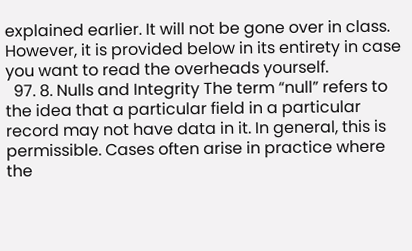explained earlier. It will not be gone over in class. However, it is provided below in its entirety in case you want to read the overheads yourself.
  97. 8. Nulls and Integrity The term “null” refers to the idea that a particular field in a particular record may not have data in it. In general, this is permissible. Cases often arise in practice where the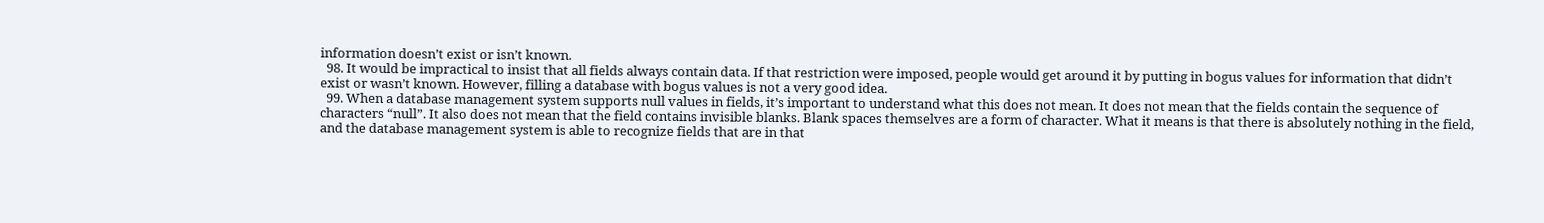information doesn’t exist or isn’t known.
  98. It would be impractical to insist that all fields always contain data. If that restriction were imposed, people would get around it by putting in bogus values for information that didn’t exist or wasn’t known. However, filling a database with bogus values is not a very good idea.
  99. When a database management system supports null values in fields, it’s important to understand what this does not mean. It does not mean that the fields contain the sequence of characters “null”. It also does not mean that the field contains invisible blanks. Blank spaces themselves are a form of character. What it means is that there is absolutely nothing in the field, and the database management system is able to recognize fields that are in that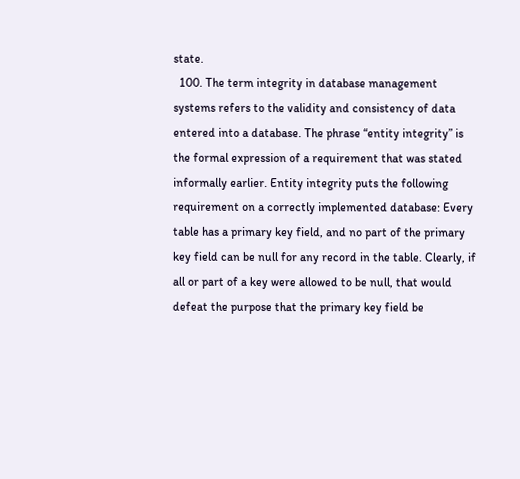state.
  100. The term integrity in database management systems refers to the validity and consistency of data entered into a database. The phrase “entity integrity” is the formal expression of a requirement that was stated informally earlier. Entity integrity puts the following requirement on a correctly implemented database: Every table has a primary key field, and no part of the primary key field can be null for any record in the table. Clearly, if all or part of a key were allowed to be null, that would defeat the purpose that the primary key field be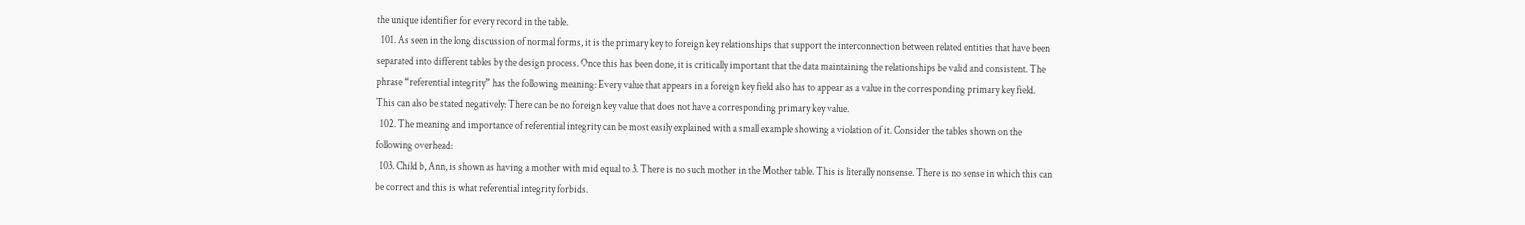the unique identifier for every record in the table.
  101. As seen in the long discussion of normal forms, it is the primary key to foreign key relationships that support the interconnection between related entities that have been separated into different tables by the design process. Once this has been done, it is critically important that the data maintaining the relationships be valid and consistent. The phrase “referential integrity” has the following meaning: Every value that appears in a foreign key field also has to appear as a value in the corresponding primary key field. This can also be stated negatively: There can be no foreign key value that does not have a corresponding primary key value.
  102. The meaning and importance of referential integrity can be most easily explained with a small example showing a violation of it. Consider the tables shown on the following overhead:
  103. Child b, Ann, is shown as having a mother with mid equal to 3. There is no such mother in the Mother table. This is literally nonsense. There is no sense in which this can be correct and this is what referential integrity forbids.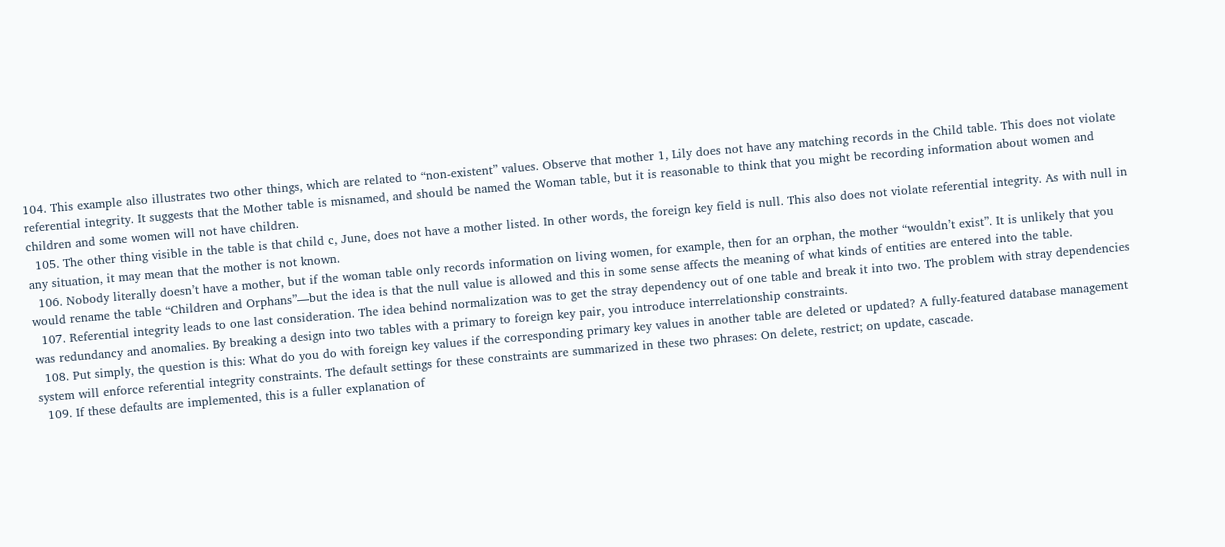104. This example also illustrates two other things, which are related to “non-existent” values. Observe that mother 1, Lily does not have any matching records in the Child table. This does not violate referential integrity. It suggests that the Mother table is misnamed, and should be named the Woman table, but it is reasonable to think that you might be recording information about women and children and some women will not have children.
  105. The other thing visible in the table is that child c, June, does not have a mother listed. In other words, the foreign key field is null. This also does not violate referential integrity. As with null in any situation, it may mean that the mother is not known.
  106. Nobody literally doesn’t have a mother, but if the woman table only records information on living women, for example, then for an orphan, the mother “wouldn’t exist”. It is unlikely that you would rename the table “Children and Orphans”—but the idea is that the null value is allowed and this in some sense affects the meaning of what kinds of entities are entered into the table.
  107. Referential integrity leads to one last consideration. The idea behind normalization was to get the stray dependency out of one table and break it into two. The problem with stray dependencies was redundancy and anomalies. By breaking a design into two tables with a primary to foreign key pair, you introduce interrelationship constraints.
  108. Put simply, the question is this: What do you do with foreign key values if the corresponding primary key values in another table are deleted or updated? A fully-featured database management system will enforce referential integrity constraints. The default settings for these constraints are summarized in these two phrases: On delete, restrict; on update, cascade.
  109. If these defaults are implemented, this is a fuller explanation of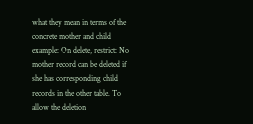what they mean in terms of the concrete mother and child example: On delete, restrict: No mother record can be deleted if she has corresponding child records in the other table. To allow the deletion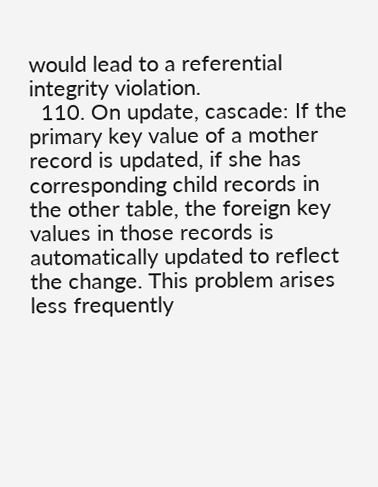would lead to a referential integrity violation.
  110. On update, cascade: If the primary key value of a mother record is updated, if she has corresponding child records in the other table, the foreign key values in those records is automatically updated to reflect the change. This problem arises less frequently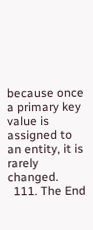because once a primary key value is assigned to an entity, it is rarely changed.
  111. The End